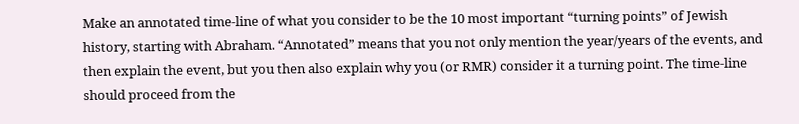Make an annotated time-line of what you consider to be the 10 most important “turning points” of Jewish history, starting with Abraham. “Annotated” means that you not only mention the year/years of the events, and then explain the event, but you then also explain why you (or RMR) consider it a turning point. The time-line should proceed from the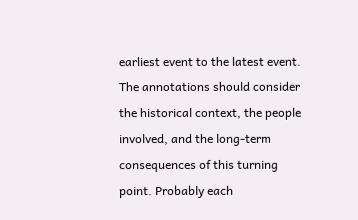earliest event to the latest event. The annotations should consider the historical context, the people involved, and the long-term consequences of this turning point. Probably each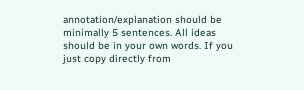annotation/explanation should be minimally 5 sentences. All ideas should be in your own words. If you just copy directly from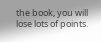the book, you will lose lots of points.